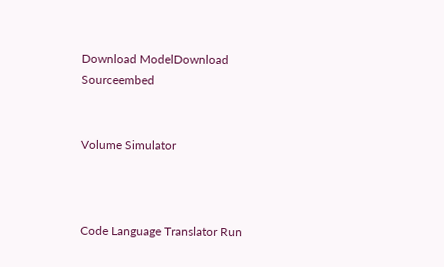Download ModelDownload Sourceembed


Volume Simulator



Code Language Translator Run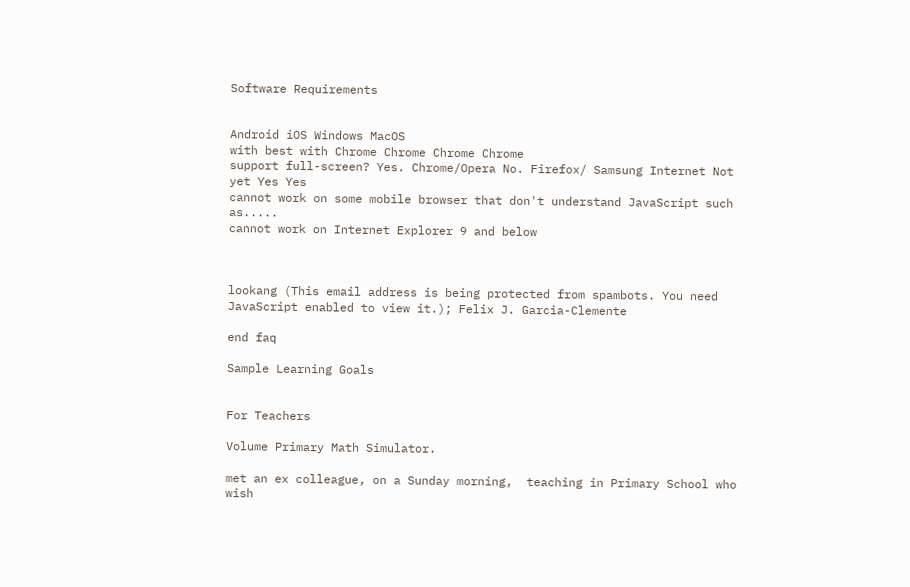Software Requirements


Android iOS Windows MacOS
with best with Chrome Chrome Chrome Chrome
support full-screen? Yes. Chrome/Opera No. Firefox/ Samsung Internet Not yet Yes Yes
cannot work on some mobile browser that don't understand JavaScript such as.....
cannot work on Internet Explorer 9 and below



lookang (This email address is being protected from spambots. You need JavaScript enabled to view it.); Felix J. Garcia-Clemente

end faq

Sample Learning Goals


For Teachers

Volume Primary Math Simulator.

met an ex colleague, on a Sunday morning,  teaching in Primary School who wish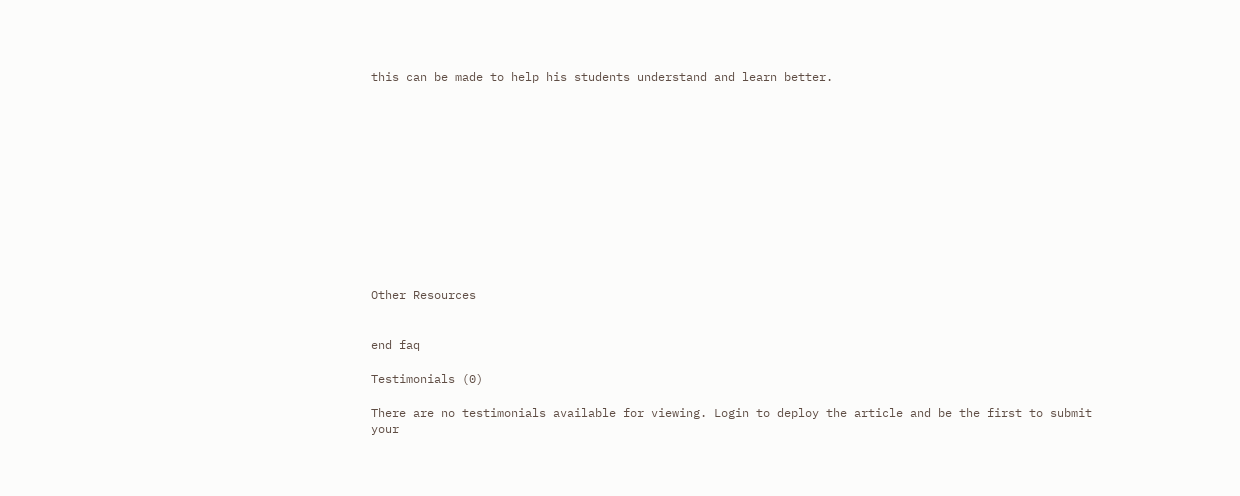this can be made to help his students understand and learn better.












Other Resources


end faq

Testimonials (0)

There are no testimonials available for viewing. Login to deploy the article and be the first to submit your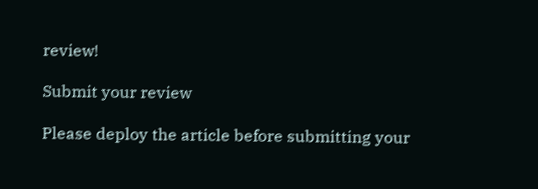review!

Submit your review

Please deploy the article before submitting your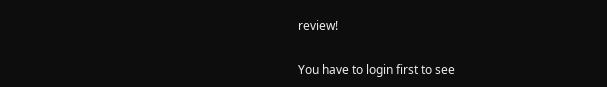review!

You have to login first to see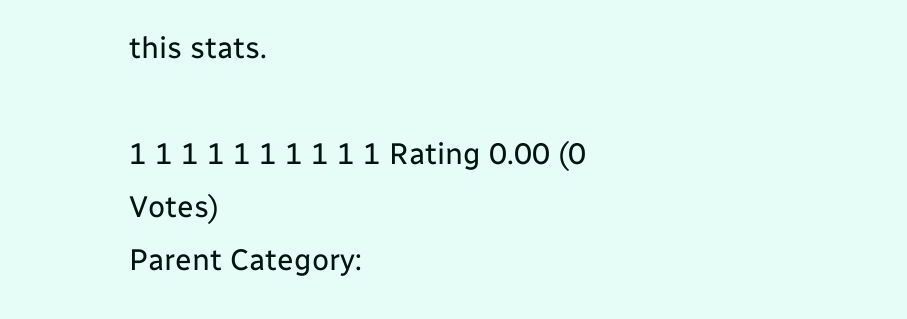this stats.

1 1 1 1 1 1 1 1 1 1 Rating 0.00 (0 Votes)
Parent Category: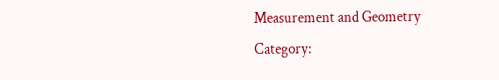Measurement and Geometry
Category: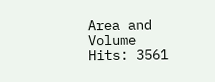Area and Volume
Hits: 3561